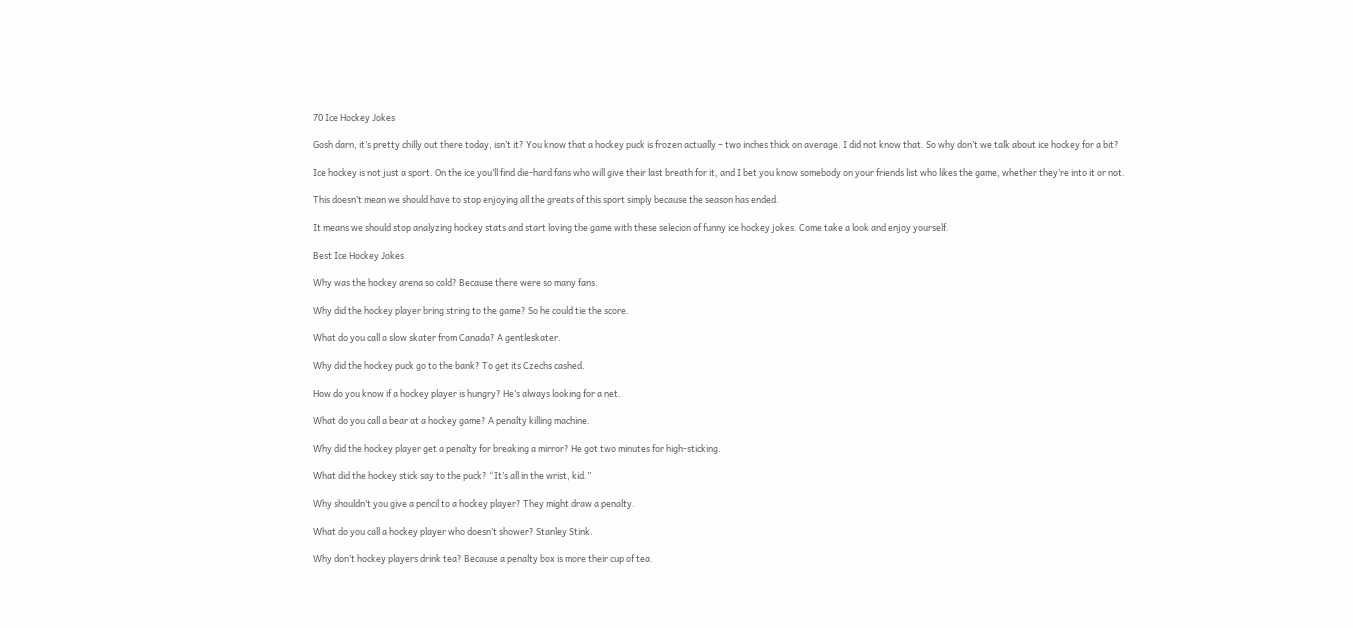70 Ice Hockey Jokes

Gosh darn, it’s pretty chilly out there today, isn’t it? You know that a hockey puck is frozen actually – two inches thick on average. I did not know that. So why don’t we talk about ice hockey for a bit?

Ice hockey is not just a sport. On the ice you’ll find die-hard fans who will give their last breath for it, and I bet you know somebody on your friends list who likes the game, whether they’re into it or not.

This doesn’t mean we should have to stop enjoying all the greats of this sport simply because the season has ended.

It means we should stop analyzing hockey stats and start loving the game with these selecion of funny ice hockey jokes. Come take a look and enjoy yourself.

Best Ice Hockey Jokes

Why was the hockey arena so cold? Because there were so many fans.

Why did the hockey player bring string to the game? So he could tie the score.

What do you call a slow skater from Canada? A gentleskater.

Why did the hockey puck go to the bank? To get its Czechs cashed.

How do you know if a hockey player is hungry? He’s always looking for a net.

What do you call a bear at a hockey game? A penalty killing machine.

Why did the hockey player get a penalty for breaking a mirror? He got two minutes for high-sticking.

What did the hockey stick say to the puck? “It’s all in the wrist, kid.”

Why shouldn’t you give a pencil to a hockey player? They might draw a penalty.

What do you call a hockey player who doesn’t shower? Stanley Stink.

Why don’t hockey players drink tea? Because a penalty box is more their cup of tea.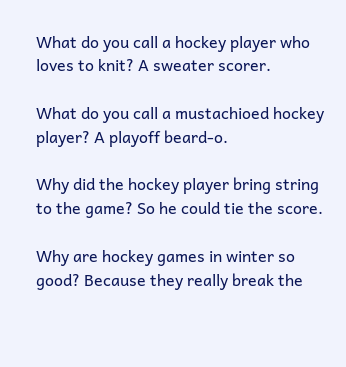What do you call a hockey player who loves to knit? A sweater scorer.

What do you call a mustachioed hockey player? A playoff beard-o.

Why did the hockey player bring string to the game? So he could tie the score.

Why are hockey games in winter so good? Because they really break the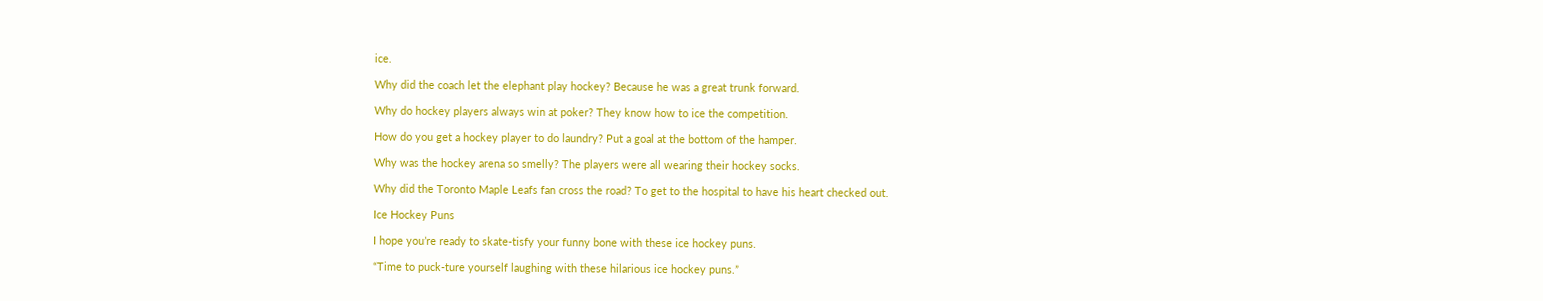ice.

Why did the coach let the elephant play hockey? Because he was a great trunk forward.

Why do hockey players always win at poker? They know how to ice the competition.

How do you get a hockey player to do laundry? Put a goal at the bottom of the hamper.

Why was the hockey arena so smelly? The players were all wearing their hockey socks.

Why did the Toronto Maple Leafs fan cross the road? To get to the hospital to have his heart checked out.

Ice Hockey Puns

I hope you’re ready to skate-tisfy your funny bone with these ice hockey puns.

“Time to puck-ture yourself laughing with these hilarious ice hockey puns.”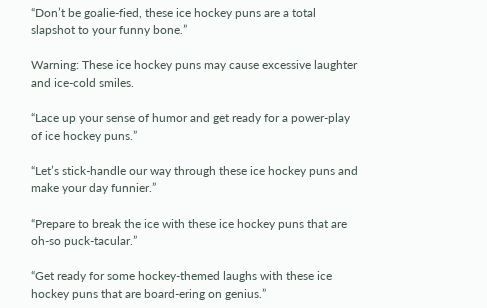“Don’t be goalie-fied, these ice hockey puns are a total slapshot to your funny bone.”

Warning: These ice hockey puns may cause excessive laughter and ice-cold smiles.

“Lace up your sense of humor and get ready for a power-play of ice hockey puns.”

“Let’s stick-handle our way through these ice hockey puns and make your day funnier.”

“Prepare to break the ice with these ice hockey puns that are oh-so puck-tacular.”

“Get ready for some hockey-themed laughs with these ice hockey puns that are board-ering on genius.”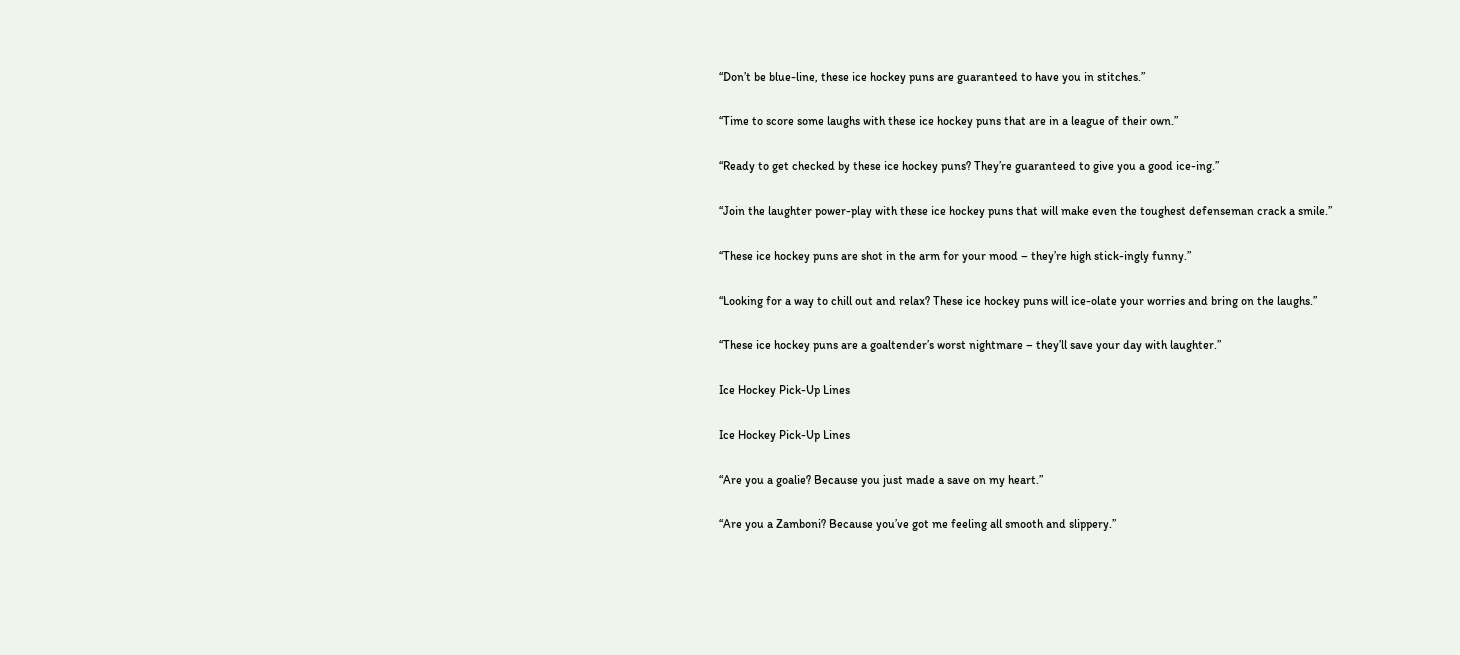“Don’t be blue-line, these ice hockey puns are guaranteed to have you in stitches.”

“Time to score some laughs with these ice hockey puns that are in a league of their own.”

“Ready to get checked by these ice hockey puns? They’re guaranteed to give you a good ice-ing.”

“Join the laughter power-play with these ice hockey puns that will make even the toughest defenseman crack a smile.”

“These ice hockey puns are shot in the arm for your mood – they’re high stick-ingly funny.”

“Looking for a way to chill out and relax? These ice hockey puns will ice-olate your worries and bring on the laughs.”

“These ice hockey puns are a goaltender’s worst nightmare – they’ll save your day with laughter.”

Ice Hockey Pick-Up Lines

Ice Hockey Pick-Up Lines

“Are you a goalie? Because you just made a save on my heart.”

“Are you a Zamboni? Because you’ve got me feeling all smooth and slippery.”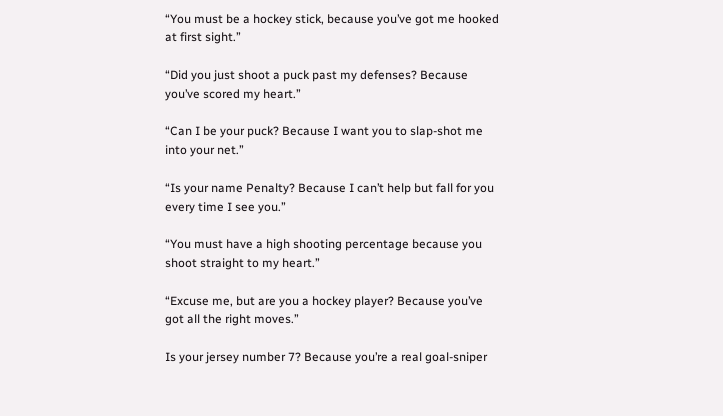“You must be a hockey stick, because you’ve got me hooked at first sight.”

“Did you just shoot a puck past my defenses? Because you’ve scored my heart.”

“Can I be your puck? Because I want you to slap-shot me into your net.”

“Is your name Penalty? Because I can’t help but fall for you every time I see you.”

“You must have a high shooting percentage because you shoot straight to my heart.”

“Excuse me, but are you a hockey player? Because you’ve got all the right moves.”

Is your jersey number 7? Because you’re a real goal-sniper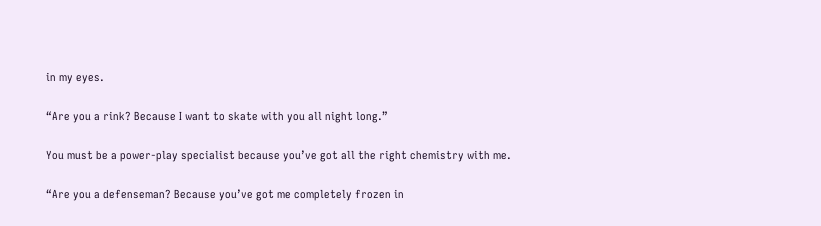in my eyes.

“Are you a rink? Because I want to skate with you all night long.”

You must be a power-play specialist because you’ve got all the right chemistry with me.

“Are you a defenseman? Because you’ve got me completely frozen in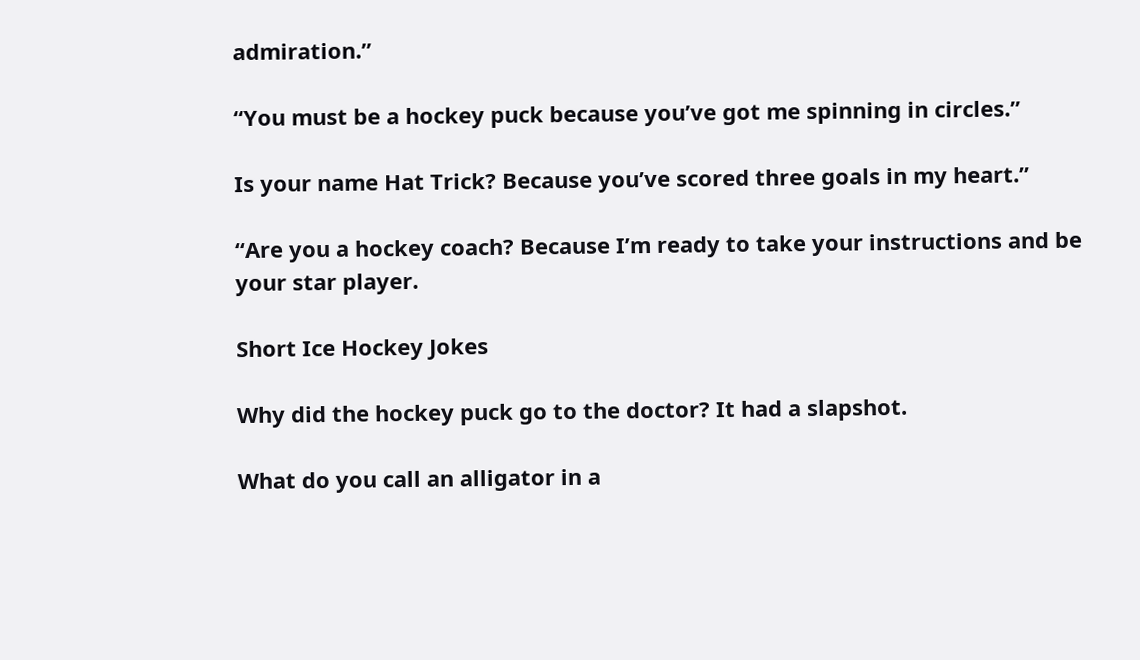admiration.”

“You must be a hockey puck because you’ve got me spinning in circles.”

Is your name Hat Trick? Because you’ve scored three goals in my heart.”

“Are you a hockey coach? Because I’m ready to take your instructions and be your star player.

Short Ice Hockey Jokes

Why did the hockey puck go to the doctor? It had a slapshot.

What do you call an alligator in a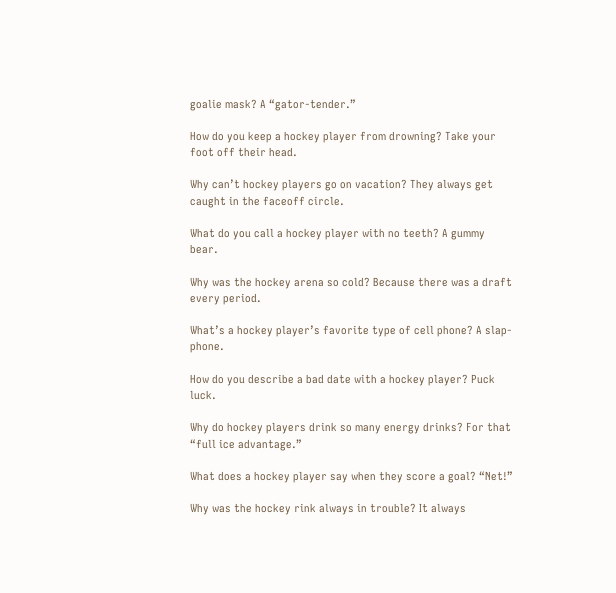goalie mask? A “gator-tender.”

How do you keep a hockey player from drowning? Take your foot off their head.

Why can’t hockey players go on vacation? They always get caught in the faceoff circle.

What do you call a hockey player with no teeth? A gummy bear.

Why was the hockey arena so cold? Because there was a draft every period.

What’s a hockey player’s favorite type of cell phone? A slap-phone.

How do you describe a bad date with a hockey player? Puck luck.

Why do hockey players drink so many energy drinks? For that “full ice advantage.”

What does a hockey player say when they score a goal? “Net!”

Why was the hockey rink always in trouble? It always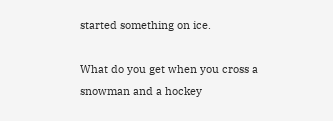started something on ice.

What do you get when you cross a snowman and a hockey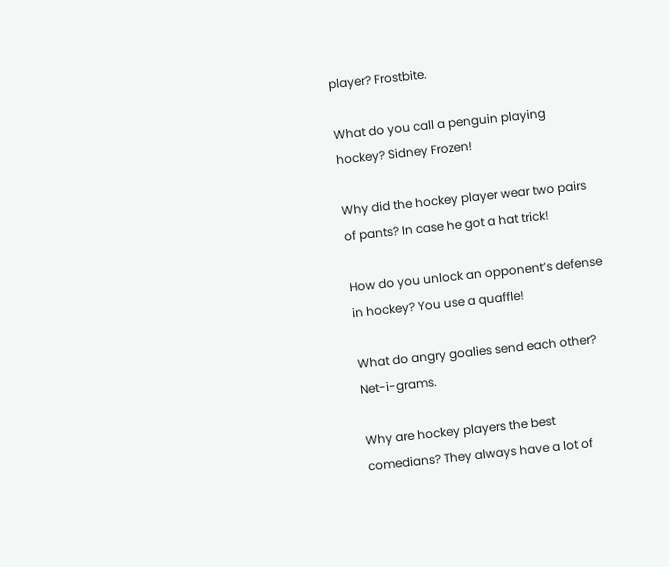player? Frostbite.

What do you call a penguin playing hockey? Sidney Frozen!

Why did the hockey player wear two pairs of pants? In case he got a hat trick!

How do you unlock an opponent’s defense in hockey? You use a quaffle!

What do angry goalies send each other? Net-i-grams.

Why are hockey players the best comedians? They always have a lot of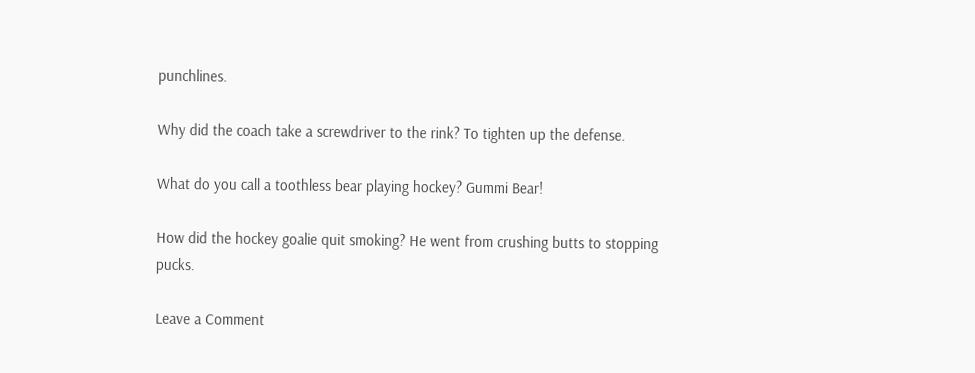punchlines.

Why did the coach take a screwdriver to the rink? To tighten up the defense.

What do you call a toothless bear playing hockey? Gummi Bear!

How did the hockey goalie quit smoking? He went from crushing butts to stopping pucks.

Leave a Comment